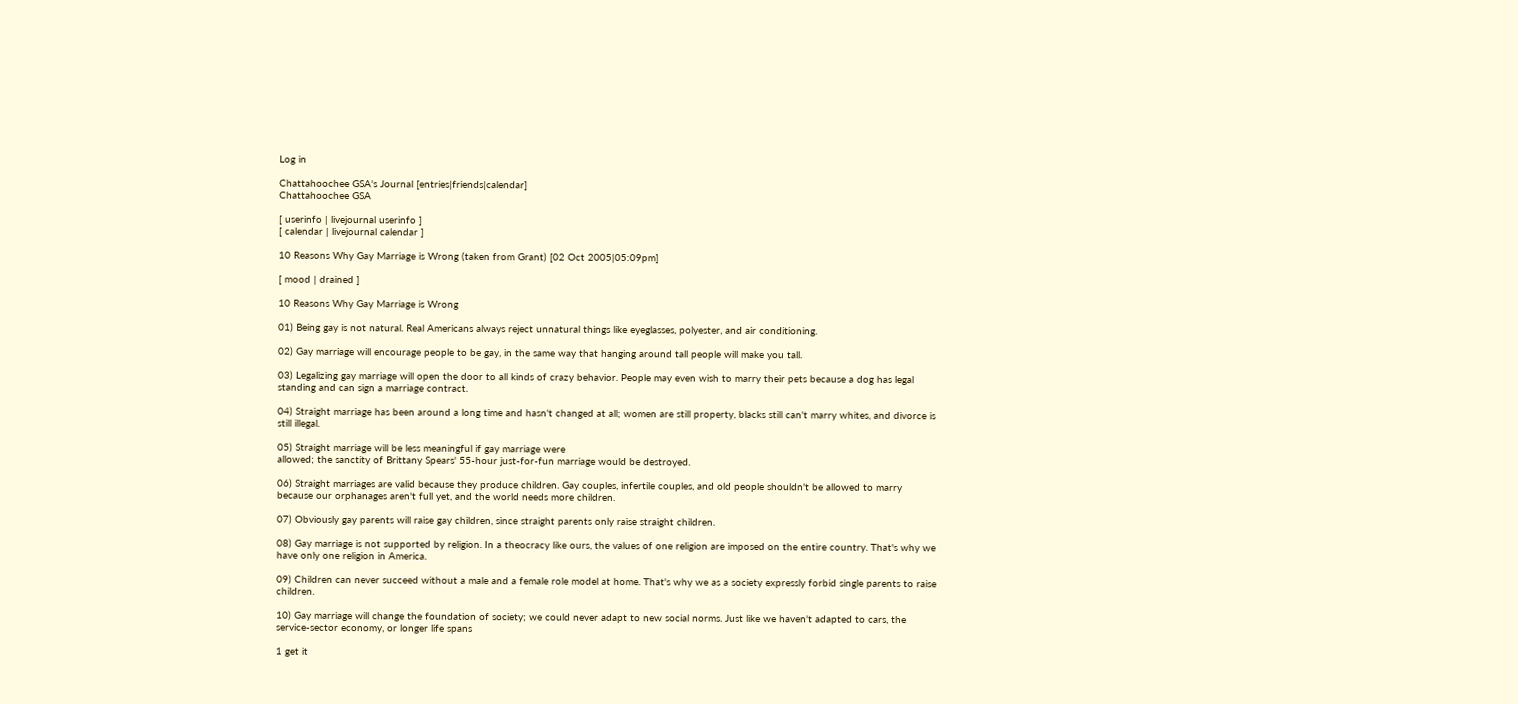Log in

Chattahoochee GSA's Journal [entries|friends|calendar]
Chattahoochee GSA

[ userinfo | livejournal userinfo ]
[ calendar | livejournal calendar ]

10 Reasons Why Gay Marriage is Wrong (taken from Grant) [02 Oct 2005|05:09pm]

[ mood | drained ]

10 Reasons Why Gay Marriage is Wrong

01) Being gay is not natural. Real Americans always reject unnatural things like eyeglasses, polyester, and air conditioning.

02) Gay marriage will encourage people to be gay, in the same way that hanging around tall people will make you tall.

03) Legalizing gay marriage will open the door to all kinds of crazy behavior. People may even wish to marry their pets because a dog has legal standing and can sign a marriage contract.

04) Straight marriage has been around a long time and hasn't changed at all; women are still property, blacks still can't marry whites, and divorce is still illegal.

05) Straight marriage will be less meaningful if gay marriage were
allowed; the sanctity of Brittany Spears' 55-hour just-for-fun marriage would be destroyed.

06) Straight marriages are valid because they produce children. Gay couples, infertile couples, and old people shouldn't be allowed to marry because our orphanages aren't full yet, and the world needs more children.

07) Obviously gay parents will raise gay children, since straight parents only raise straight children.

08) Gay marriage is not supported by religion. In a theocracy like ours, the values of one religion are imposed on the entire country. That's why we have only one religion in America.

09) Children can never succeed without a male and a female role model at home. That's why we as a society expressly forbid single parents to raise children.

10) Gay marriage will change the foundation of society; we could never adapt to new social norms. Just like we haven't adapted to cars, the service-sector economy, or longer life spans

1 get it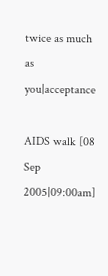twice as much as you|acceptance

AIDS walk [08 Sep 2005|09:00am]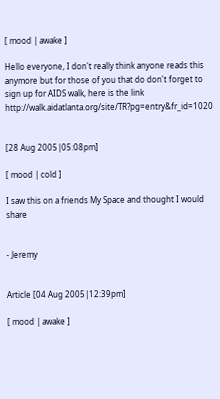[ mood | awake ]

Hello everyone, I don't really think anyone reads this anymore but for those of you that do don't forget to sign up for AIDS walk, here is the link http://walk.aidatlanta.org/site/TR?pg=entry&fr_id=1020


[28 Aug 2005|05:08pm]

[ mood | cold ]

I saw this on a friends My Space and thought I would share


- Jeremy


Article [04 Aug 2005|12:39pm]

[ mood | awake ]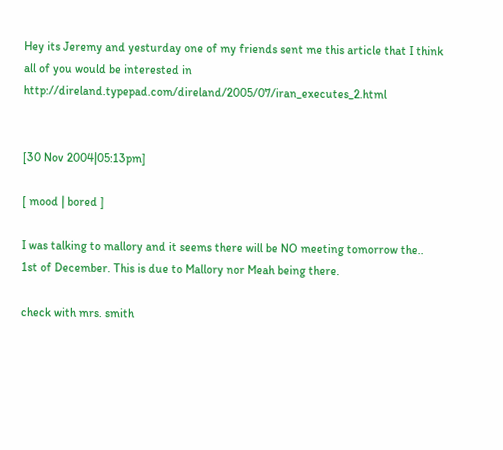Hey its Jeremy and yesturday one of my friends sent me this article that I think all of you would be interested in http://direland.typepad.com/direland/2005/07/iran_executes_2.html


[30 Nov 2004|05:13pm]

[ mood | bored ]

I was talking to mallory and it seems there will be NO meeting tomorrow the.. 1st of December. This is due to Mallory nor Meah being there.

check with mrs. smith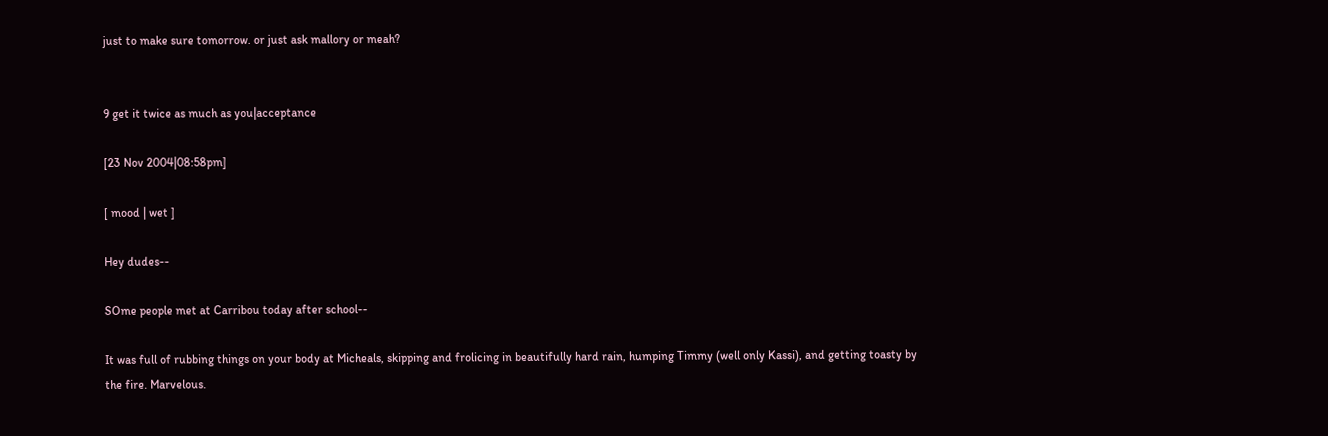just to make sure tomorrow. or just ask mallory or meah?


9 get it twice as much as you|acceptance

[23 Nov 2004|08:58pm]

[ mood | wet ]

Hey dudes--

SOme people met at Carribou today after school--

It was full of rubbing things on your body at Micheals, skipping and frolicing in beautifully hard rain, humping Timmy (well only Kassi), and getting toasty by the fire. Marvelous.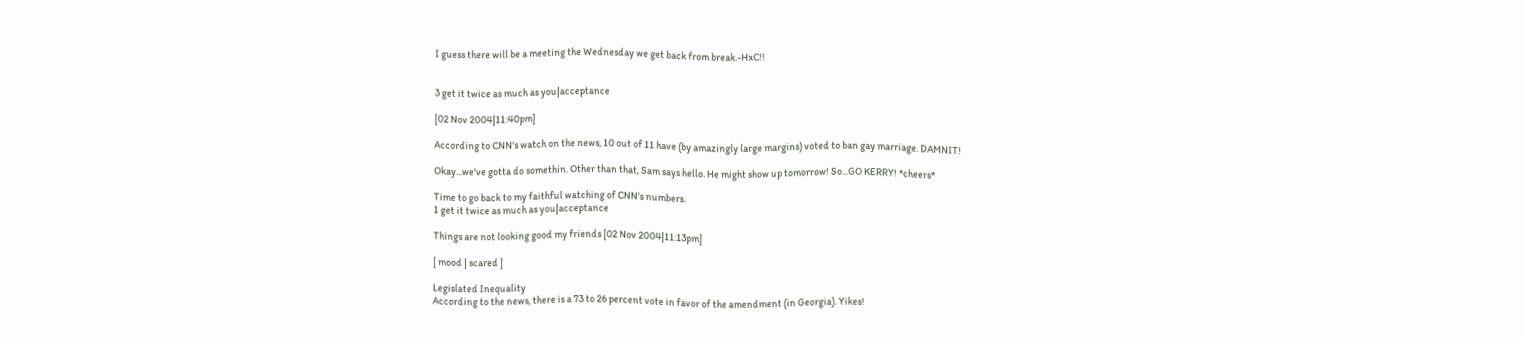I guess there will be a meeting the Wednesday we get back from break.-HxC!!


3 get it twice as much as you|acceptance

[02 Nov 2004|11:40pm]

According to CNN's watch on the news, 10 out of 11 have (by amazingly large margins) voted to ban gay marriage. DAMNIT!

Okay...we've gotta do somethin. Other than that, Sam says hello. He might show up tomorrow! So...GO KERRY! *cheers*

Time to go back to my faithful watching of CNN's numbers.
1 get it twice as much as you|acceptance

Things are not looking good my friends [02 Nov 2004|11:13pm]

[ mood | scared ]

Legislated Inequality
According to the news, there is a 73 to 26 percent vote in favor of the amendment (in Georgia). Yikes!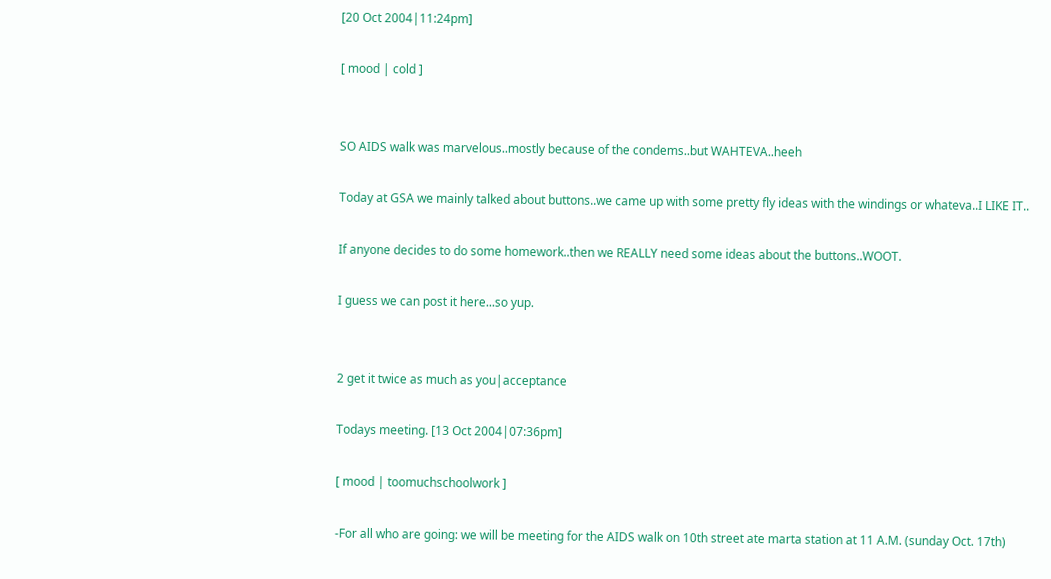[20 Oct 2004|11:24pm]

[ mood | cold ]


SO AIDS walk was marvelous..mostly because of the condems..but WAHTEVA..heeh

Today at GSA we mainly talked about buttons..we came up with some pretty fly ideas with the windings or whateva..I LIKE IT..

If anyone decides to do some homework..then we REALLY need some ideas about the buttons..WOOT.

I guess we can post it here...so yup.


2 get it twice as much as you|acceptance

Todays meeting. [13 Oct 2004|07:36pm]

[ mood | toomuchschoolwork ]

-For all who are going: we will be meeting for the AIDS walk on 10th street ate marta station at 11 A.M. (sunday Oct. 17th)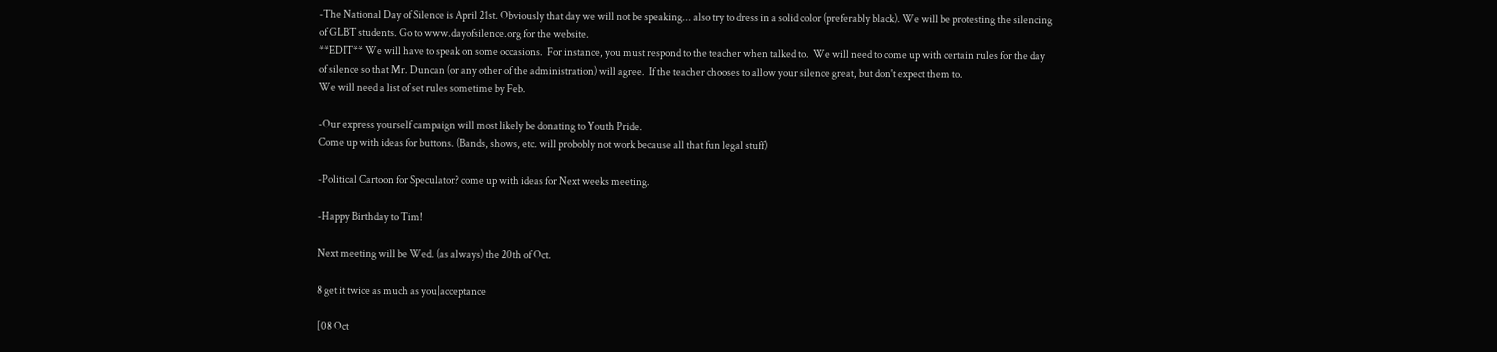-The National Day of Silence is April 21st. Obviously that day we will not be speaking... also try to dress in a solid color (preferably black). We will be protesting the silencing of GLBT students. Go to www.dayofsilence.org for the website.
**EDIT** We will have to speak on some occasions.  For instance, you must respond to the teacher when talked to.  We will need to come up with certain rules for the day of silence so that Mr. Duncan (or any other of the administration) will agree.  If the teacher chooses to allow your silence great, but don't expect them to.
We will need a list of set rules sometime by Feb.

-Our express yourself campaign will most likely be donating to Youth Pride.
Come up with ideas for buttons. (Bands, shows, etc. will probobly not work because all that fun legal stuff)

-Political Cartoon for Speculator? come up with ideas for Next weeks meeting.

-Happy Birthday to Tim!

Next meeting will be Wed. (as always) the 20th of Oct.

8 get it twice as much as you|acceptance

[08 Oct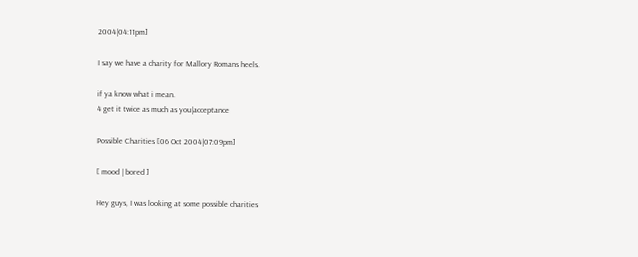2004|04:11pm]

I say we have a charity for Mallory Romans heels.

if ya know what i mean.
4 get it twice as much as you|acceptance

Possible Charities [06 Oct 2004|07:09pm]

[ mood | bored ]

Hey guys, I was looking at some possible charities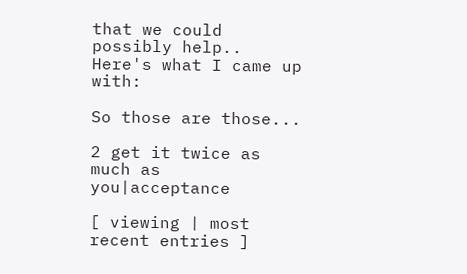that we could possibly help..
Here's what I came up with:

So those are those...

2 get it twice as much as you|acceptance

[ viewing | most recent entries ]